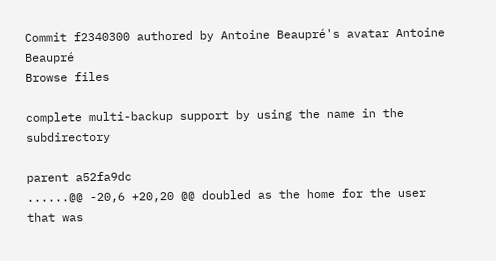Commit f2340300 authored by Antoine Beaupré's avatar Antoine Beaupré
Browse files

complete multi-backup support by using the name in the subdirectory

parent a52fa9dc
......@@ -20,6 +20,20 @@ doubled as the home for the user that was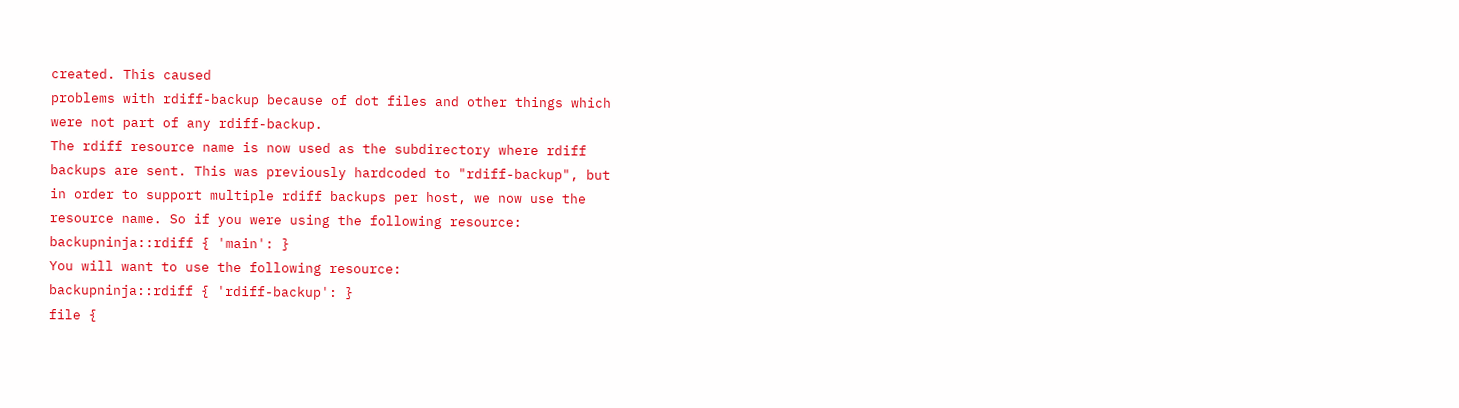created. This caused
problems with rdiff-backup because of dot files and other things which
were not part of any rdiff-backup.
The rdiff resource name is now used as the subdirectory where rdiff
backups are sent. This was previously hardcoded to "rdiff-backup", but
in order to support multiple rdiff backups per host, we now use the
resource name. So if you were using the following resource:
backupninja::rdiff { 'main': }
You will want to use the following resource:
backupninja::rdiff { 'rdiff-backup': }
file {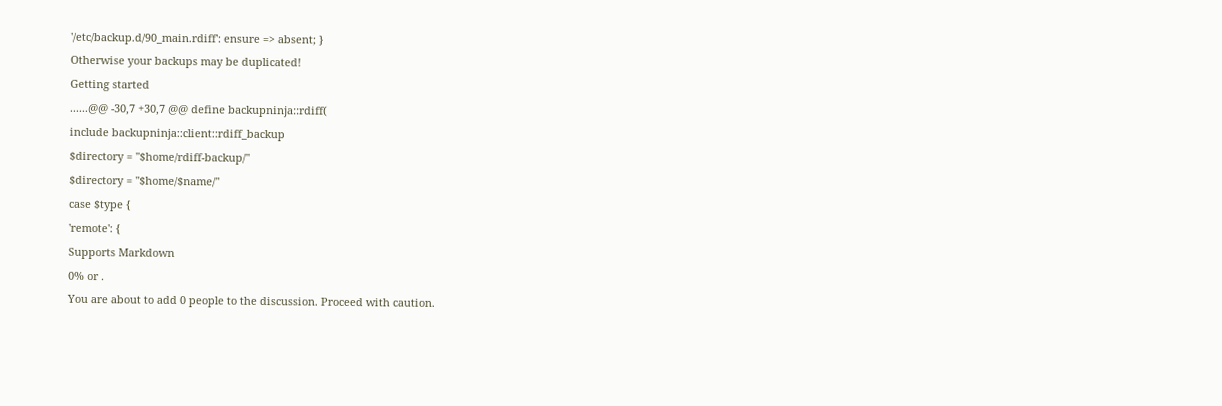'/etc/backup.d/90_main.rdiff': ensure => absent; }
Otherwise your backups may be duplicated!
Getting started
......@@ -30,7 +30,7 @@ define backupninja::rdiff(
include backupninja::client::rdiff_backup
$directory = "$home/rdiff-backup/"
$directory = "$home/$name/"
case $type {
'remote': {
Supports Markdown
0% or .
You are about to add 0 people to the discussion. Proceed with caution.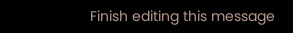Finish editing this message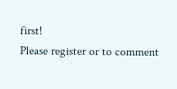first!
Please register or to comment